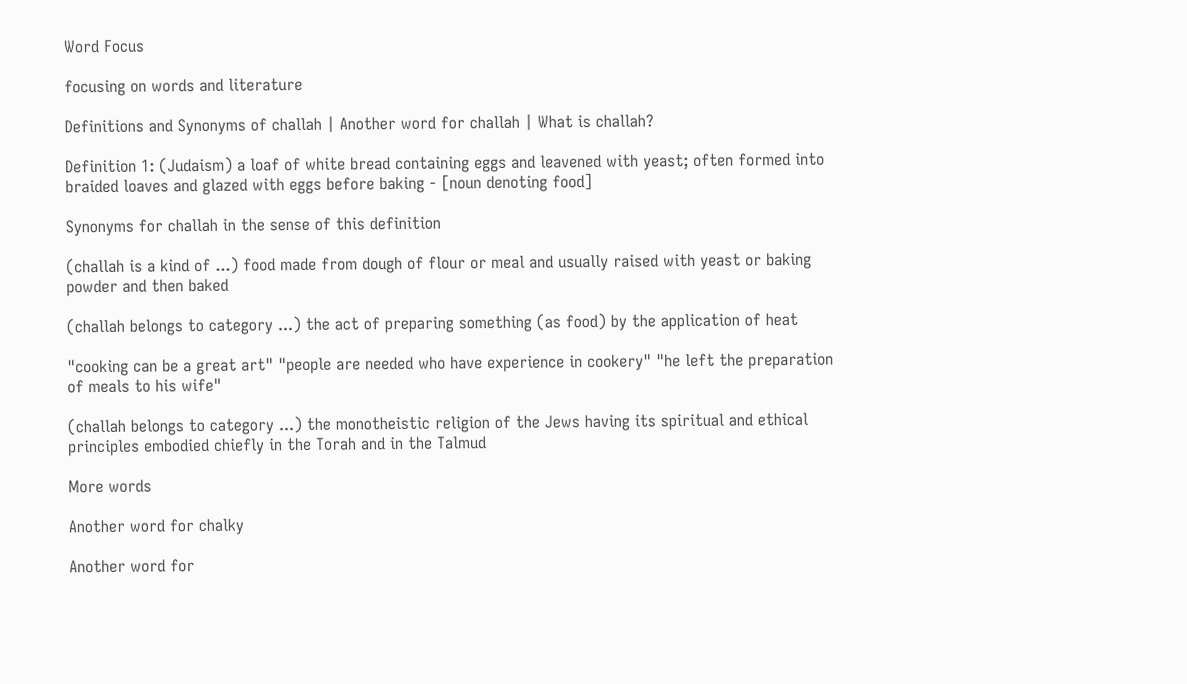Word Focus

focusing on words and literature

Definitions and Synonyms of challah | Another word for challah | What is challah?

Definition 1: (Judaism) a loaf of white bread containing eggs and leavened with yeast; often formed into braided loaves and glazed with eggs before baking - [noun denoting food]

Synonyms for challah in the sense of this definition

(challah is a kind of ...) food made from dough of flour or meal and usually raised with yeast or baking powder and then baked

(challah belongs to category ...) the act of preparing something (as food) by the application of heat

"cooking can be a great art" "people are needed who have experience in cookery" "he left the preparation of meals to his wife"

(challah belongs to category ...) the monotheistic religion of the Jews having its spiritual and ethical principles embodied chiefly in the Torah and in the Talmud

More words

Another word for chalky

Another word for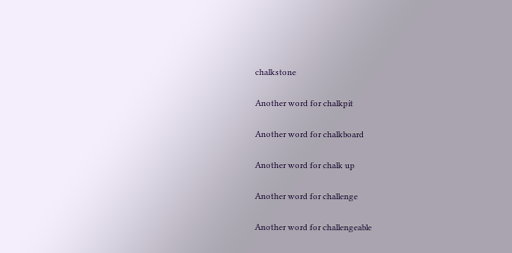chalkstone

Another word for chalkpit

Another word for chalkboard

Another word for chalk up

Another word for challenge

Another word for challengeable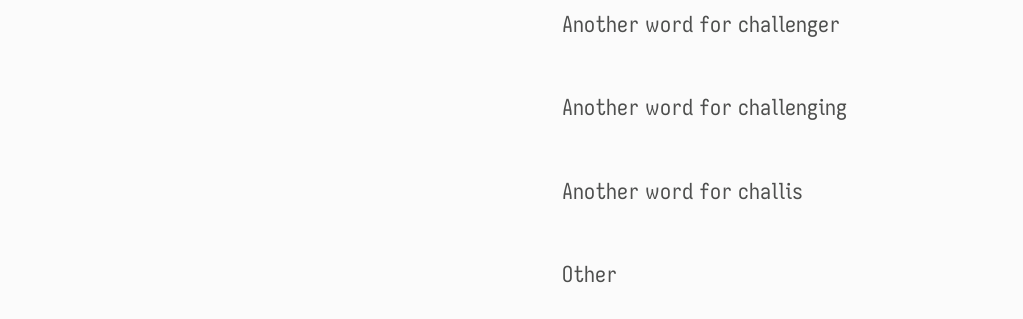Another word for challenger

Another word for challenging

Another word for challis

Other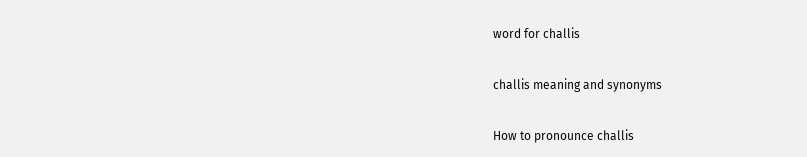word for challis

challis meaning and synonyms

How to pronounce challis